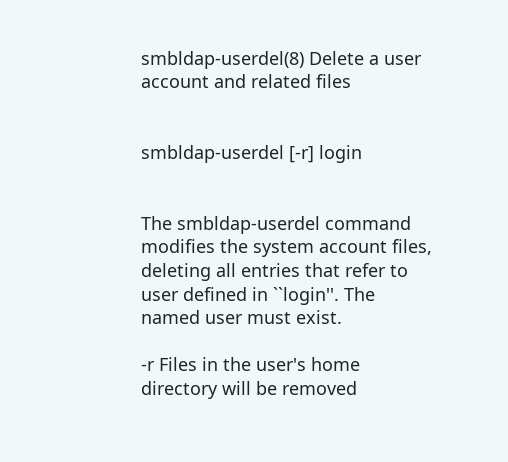smbldap-userdel(8) Delete a user account and related files


smbldap-userdel [-r] login


The smbldap-userdel command modifies the system account files, deleting all entries that refer to user defined in ``login''. The named user must exist.

-r Files in the user's home directory will be removed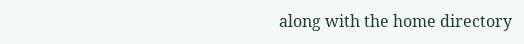along with the home directory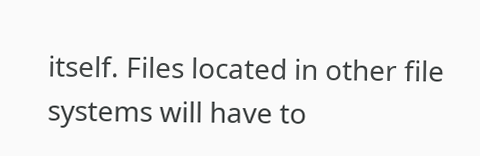itself. Files located in other file systems will have to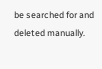be searched for and deleted manually.